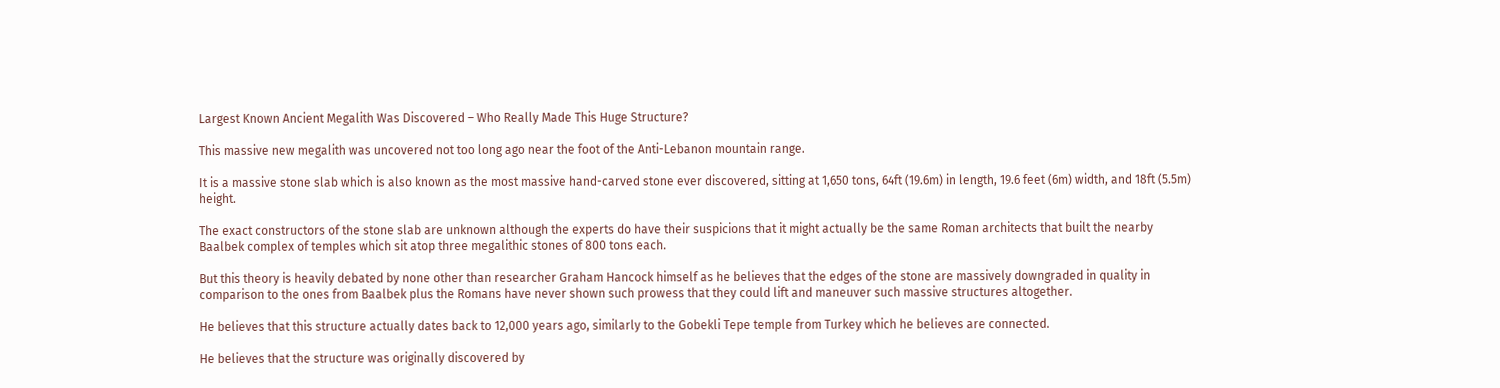Largest Known Ancient Megalith Was Discovered – Who Really Made This Huge Structure?

This massive new megalith was uncovered not too long ago near the foot of the Anti-Lebanon mountain range.

It is a massive stone slab which is also known as the most massive hand-carved stone ever discovered, sitting at 1,650 tons, 64ft (19.6m) in length, 19.6 feet (6m) width, and 18ft (5.5m) height.

The exact constructors of the stone slab are unknown although the experts do have their suspicions that it might actually be the same Roman architects that built the nearby Baalbek complex of temples which sit atop three megalithic stones of 800 tons each.

But this theory is heavily debated by none other than researcher Graham Hancock himself as he believes that the edges of the stone are massively downgraded in quality in comparison to the ones from Baalbek plus the Romans have never shown such prowess that they could lift and maneuver such massive structures altogether.

He believes that this structure actually dates back to 12,000 years ago, similarly to the Gobekli Tepe temple from Turkey which he believes are connected.

He believes that the structure was originally discovered by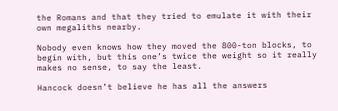the Romans and that they tried to emulate it with their own megaliths nearby.

Nobody even knows how they moved the 800-ton blocks, to begin with, but this one’s twice the weight so it really makes no sense, to say the least.

Hancock doesn’t believe he has all the answers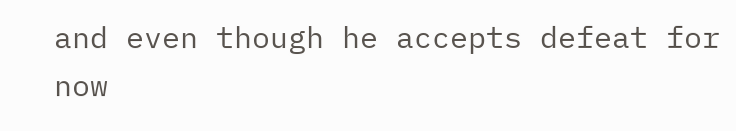and even though he accepts defeat for now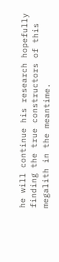he will continue his research hopefully finding the true constructors of this megalith in the meantime.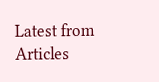Latest from Articles